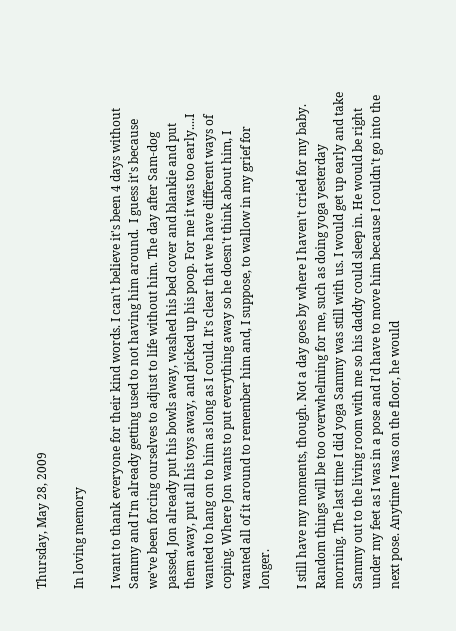Thursday, May 28, 2009

In loving memory

I want to thank everyone for their kind words. I can't believe it's been 4 days without Sammy and I'm already getting used to not having him around.  I guess it's because we've been forcing ourselves to adjust to life without him. The day after Sam-dog passed, Jon already put his bowls away, washed his bed cover and blankie and put them away, put all his toys away, and picked up his poop. For me it was too early....I wanted to hang on to him as long as I could. It's clear that we have different ways of coping. Where Jon wants to put everything away so he doesn't think about him, I wanted all of it around to remember him and, I suppose, to wallow in my grief for longer.

I still have my moments, though. Not a day goes by where I haven't cried for my baby. Random things will be too overwhelming for me, such as doing yoga yesterday morning. The last time I did yoga Sammy was still with us. I would get up early and take Sammy out to the living room with me so his daddy could sleep in. He would be right under my feet as I was in a pose and I'd have to move him because I couldn't go into the next pose. Anytime I was on the floor, he would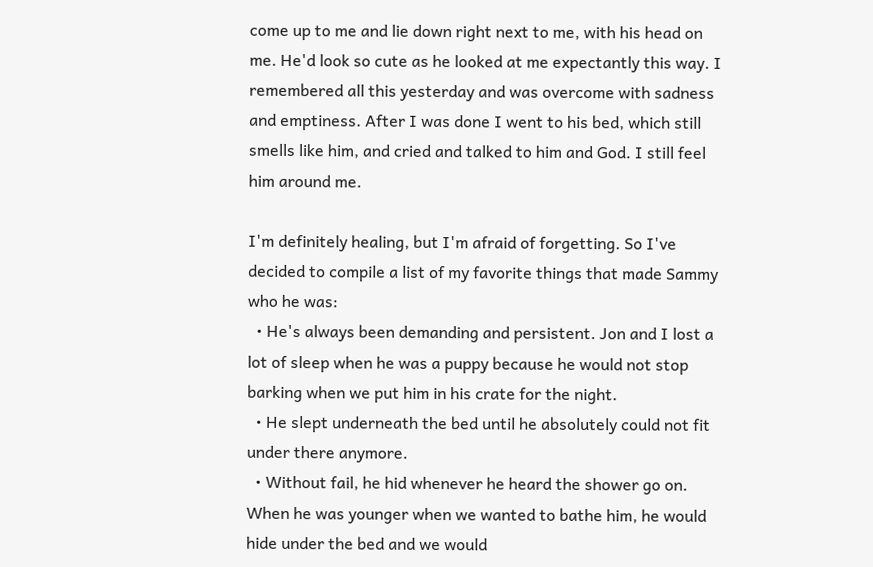come up to me and lie down right next to me, with his head on me. He'd look so cute as he looked at me expectantly this way. I remembered all this yesterday and was overcome with sadness and emptiness. After I was done I went to his bed, which still smells like him, and cried and talked to him and God. I still feel him around me.

I'm definitely healing, but I'm afraid of forgetting. So I've decided to compile a list of my favorite things that made Sammy who he was:
  • He's always been demanding and persistent. Jon and I lost a lot of sleep when he was a puppy because he would not stop barking when we put him in his crate for the night.
  • He slept underneath the bed until he absolutely could not fit under there anymore.
  • Without fail, he hid whenever he heard the shower go on. When he was younger when we wanted to bathe him, he would hide under the bed and we would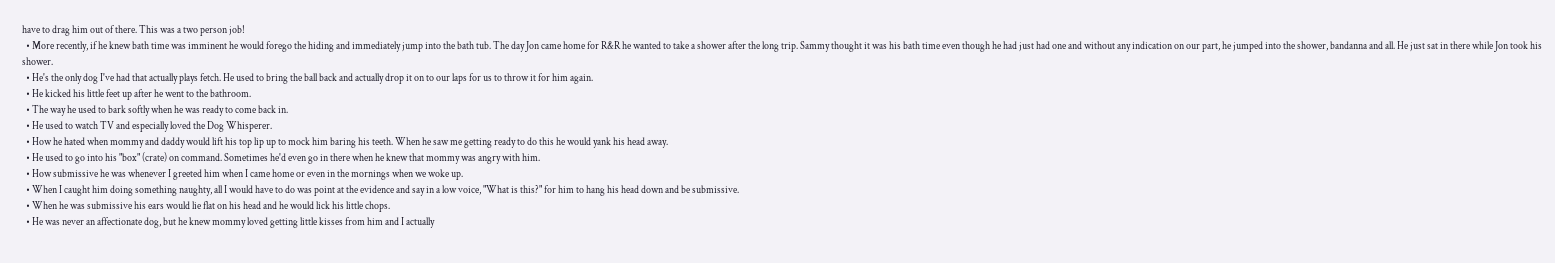have to drag him out of there. This was a two person job!
  • More recently, if he knew bath time was imminent he would forego the hiding and immediately jump into the bath tub. The day Jon came home for R&R he wanted to take a shower after the long trip. Sammy thought it was his bath time even though he had just had one and without any indication on our part, he jumped into the shower, bandanna and all. He just sat in there while Jon took his shower.
  • He's the only dog I've had that actually plays fetch. He used to bring the ball back and actually drop it on to our laps for us to throw it for him again.
  • He kicked his little feet up after he went to the bathroom.
  • The way he used to bark softly when he was ready to come back in.
  • He used to watch TV and especially loved the Dog Whisperer.
  • How he hated when mommy and daddy would lift his top lip up to mock him baring his teeth. When he saw me getting ready to do this he would yank his head away.
  • He used to go into his "box" (crate) on command. Sometimes he'd even go in there when he knew that mommy was angry with him.
  • How submissive he was whenever I greeted him when I came home or even in the mornings when we woke up.
  • When I caught him doing something naughty, all I would have to do was point at the evidence and say in a low voice, "What is this?" for him to hang his head down and be submissive.
  • When he was submissive his ears would lie flat on his head and he would lick his little chops.
  • He was never an affectionate dog, but he knew mommy loved getting little kisses from him and I actually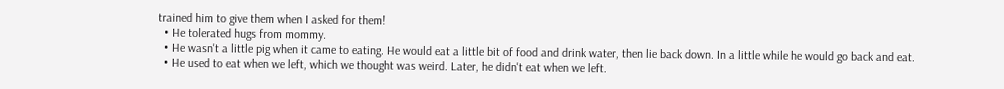trained him to give them when I asked for them!
  • He tolerated hugs from mommy.
  • He wasn't a little pig when it came to eating. He would eat a little bit of food and drink water, then lie back down. In a little while he would go back and eat.
  • He used to eat when we left, which we thought was weird. Later, he didn't eat when we left.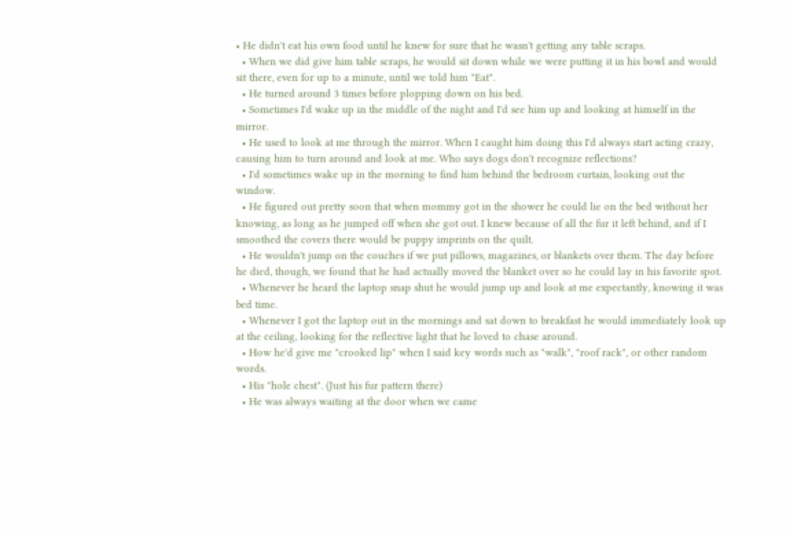• He didn't eat his own food until he knew for sure that he wasn't getting any table scraps.
  • When we did give him table scraps, he would sit down while we were putting it in his bowl and would sit there, even for up to a minute, until we told him "Eat".
  • He turned around 3 times before plopping down on his bed.
  • Sometimes I'd wake up in the middle of the night and I'd see him up and looking at himself in the mirror.
  • He used to look at me through the mirror. When I caught him doing this I'd always start acting crazy, causing him to turn around and look at me. Who says dogs don't recognize reflections?
  • I'd sometimes wake up in the morning to find him behind the bedroom curtain, looking out the window.
  • He figured out pretty soon that when mommy got in the shower he could lie on the bed without her knowing, as long as he jumped off when she got out. I knew because of all the fur it left behind, and if I smoothed the covers there would be puppy imprints on the quilt.
  • He wouldn't jump on the couches if we put pillows, magazines, or blankets over them. The day before he died, though, we found that he had actually moved the blanket over so he could lay in his favorite spot.
  • Whenever he heard the laptop snap shut he would jump up and look at me expectantly, knowing it was bed time.
  • Whenever I got the laptop out in the mornings and sat down to breakfast he would immediately look up at the ceiling, looking for the reflective light that he loved to chase around.
  • How he'd give me "crooked lip" when I said key words such as "walk", "roof rack", or other random words.
  • His "hole chest". (Just his fur pattern there)
  • He was always waiting at the door when we came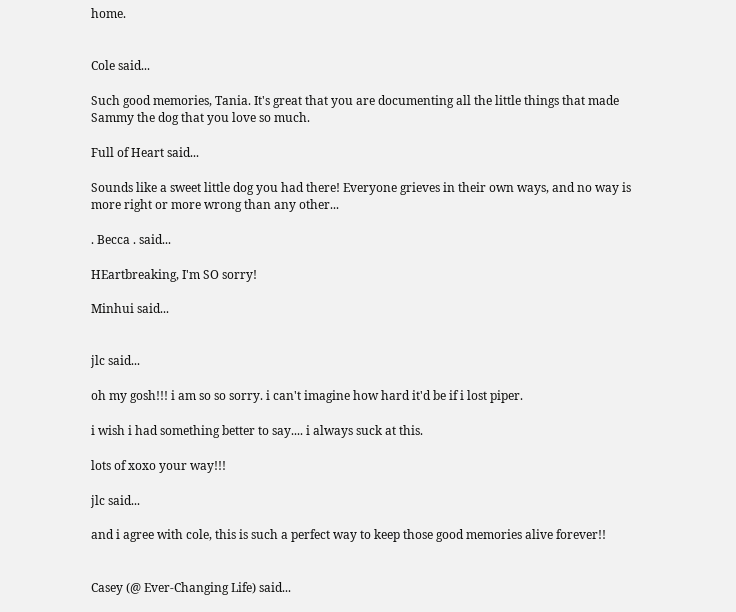home.


Cole said...

Such good memories, Tania. It's great that you are documenting all the little things that made Sammy the dog that you love so much.

Full of Heart said...

Sounds like a sweet little dog you had there! Everyone grieves in their own ways, and no way is more right or more wrong than any other...

. Becca . said...

HEartbreaking, I'm SO sorry!

Minhui said...


jlc said...

oh my gosh!!! i am so so sorry. i can't imagine how hard it'd be if i lost piper.

i wish i had something better to say.... i always suck at this.

lots of xoxo your way!!!

jlc said...

and i agree with cole, this is such a perfect way to keep those good memories alive forever!!


Casey (@ Ever-Changing Life) said...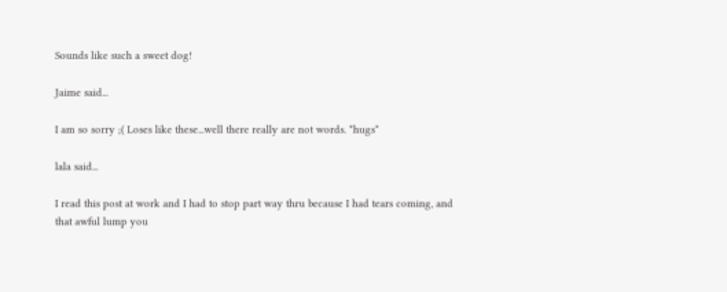Sounds like such a sweet dog!

Jaime said...

I am so sorry ;( Loses like these...well there really are not words. *hugs*

lala said...

I read this post at work and I had to stop part way thru because I had tears coming, and that awful lump you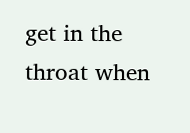get in the throat when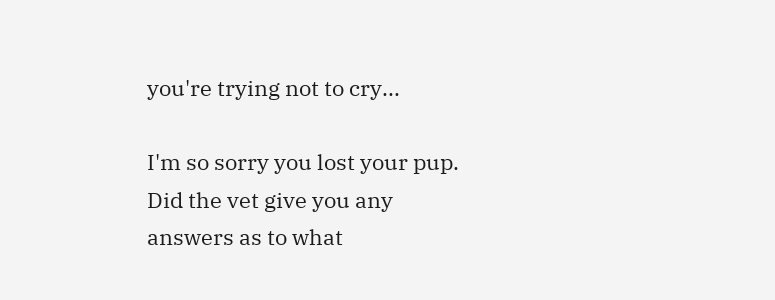you're trying not to cry...

I'm so sorry you lost your pup. Did the vet give you any answers as to what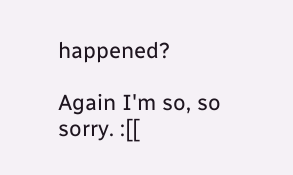happened?

Again I'm so, so sorry. :[[